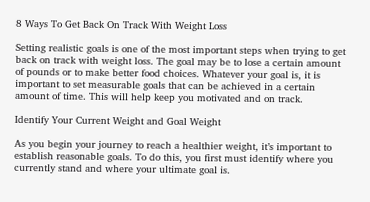8 Ways To Get Back On Track With Weight Loss

Setting realistic goals is one of the most important steps when trying to get back on track with weight loss. The goal may be to lose a certain amount of pounds or to make better food choices. Whatever your goal is, it is important to set measurable goals that can be achieved in a certain amount of time. This will help keep you motivated and on track.

Identify Your Current Weight and Goal Weight

As you begin your journey to reach a healthier weight, it’s important to establish reasonable goals. To do this, you first must identify where you currently stand and where your ultimate goal is.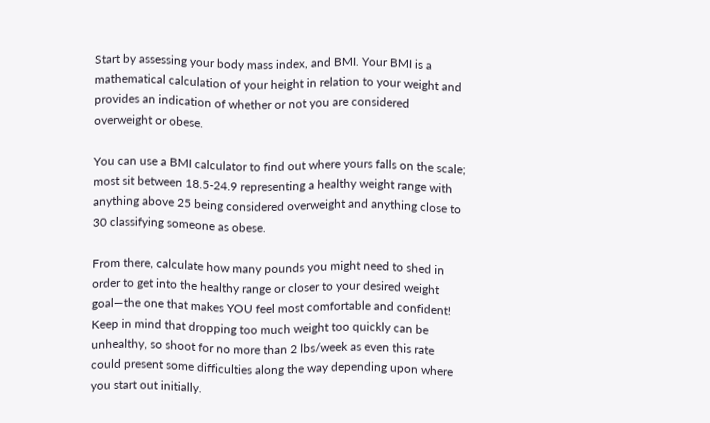Start by assessing your body mass index, and BMI. Your BMI is a mathematical calculation of your height in relation to your weight and provides an indication of whether or not you are considered overweight or obese.

You can use a BMI calculator to find out where yours falls on the scale; most sit between 18.5-24.9 representing a healthy weight range with anything above 25 being considered overweight and anything close to 30 classifying someone as obese.

From there, calculate how many pounds you might need to shed in order to get into the healthy range or closer to your desired weight goal—the one that makes YOU feel most comfortable and confident! Keep in mind that dropping too much weight too quickly can be unhealthy, so shoot for no more than 2 lbs/week as even this rate could present some difficulties along the way depending upon where you start out initially.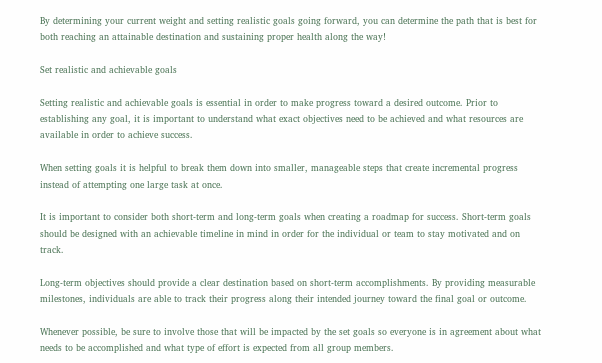By determining your current weight and setting realistic goals going forward, you can determine the path that is best for both reaching an attainable destination and sustaining proper health along the way!

Set realistic and achievable goals

Setting realistic and achievable goals is essential in order to make progress toward a desired outcome. Prior to establishing any goal, it is important to understand what exact objectives need to be achieved and what resources are available in order to achieve success.

When setting goals it is helpful to break them down into smaller, manageable steps that create incremental progress instead of attempting one large task at once.

It is important to consider both short-term and long-term goals when creating a roadmap for success. Short-term goals should be designed with an achievable timeline in mind in order for the individual or team to stay motivated and on track.

Long-term objectives should provide a clear destination based on short-term accomplishments. By providing measurable milestones, individuals are able to track their progress along their intended journey toward the final goal or outcome.

Whenever possible, be sure to involve those that will be impacted by the set goals so everyone is in agreement about what needs to be accomplished and what type of effort is expected from all group members.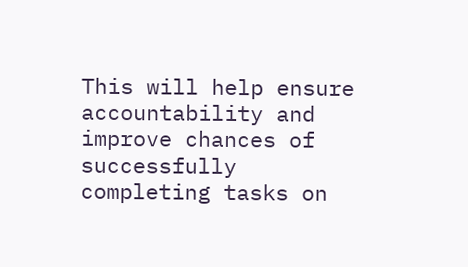This will help ensure accountability and improve chances of successfully completing tasks on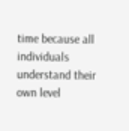time because all individuals understand their own level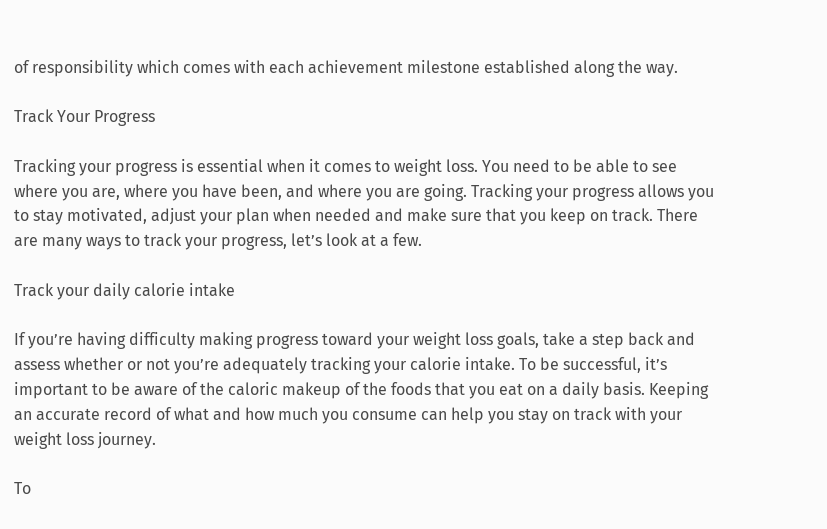of responsibility which comes with each achievement milestone established along the way.

Track Your Progress

Tracking your progress is essential when it comes to weight loss. You need to be able to see where you are, where you have been, and where you are going. Tracking your progress allows you to stay motivated, adjust your plan when needed and make sure that you keep on track. There are many ways to track your progress, let’s look at a few.

Track your daily calorie intake

If you’re having difficulty making progress toward your weight loss goals, take a step back and assess whether or not you’re adequately tracking your calorie intake. To be successful, it’s important to be aware of the caloric makeup of the foods that you eat on a daily basis. Keeping an accurate record of what and how much you consume can help you stay on track with your weight loss journey.

To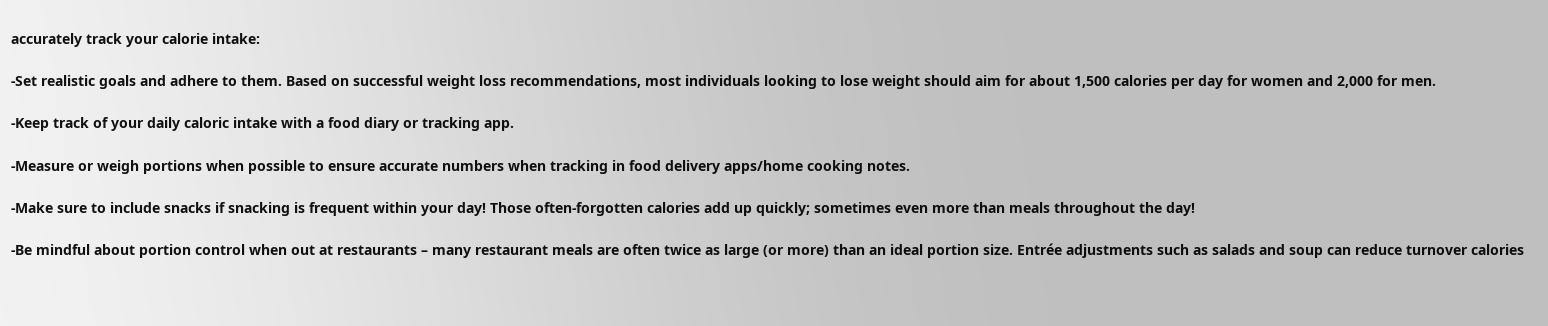accurately track your calorie intake:

-Set realistic goals and adhere to them. Based on successful weight loss recommendations, most individuals looking to lose weight should aim for about 1,500 calories per day for women and 2,000 for men.

-Keep track of your daily caloric intake with a food diary or tracking app.

-Measure or weigh portions when possible to ensure accurate numbers when tracking in food delivery apps/home cooking notes.

-Make sure to include snacks if snacking is frequent within your day! Those often-forgotten calories add up quickly; sometimes even more than meals throughout the day!

-Be mindful about portion control when out at restaurants – many restaurant meals are often twice as large (or more) than an ideal portion size. Entrée adjustments such as salads and soup can reduce turnover calories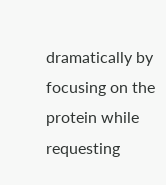dramatically by focusing on the protein while requesting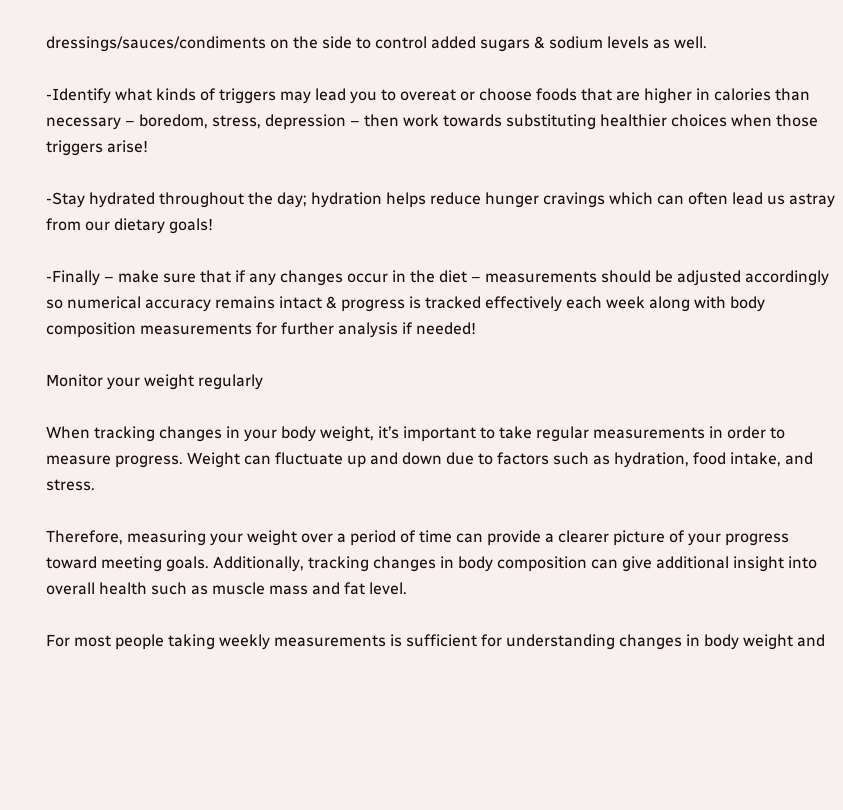dressings/sauces/condiments on the side to control added sugars & sodium levels as well.

-Identify what kinds of triggers may lead you to overeat or choose foods that are higher in calories than necessary – boredom, stress, depression – then work towards substituting healthier choices when those triggers arise!

-Stay hydrated throughout the day; hydration helps reduce hunger cravings which can often lead us astray from our dietary goals!

-Finally – make sure that if any changes occur in the diet – measurements should be adjusted accordingly so numerical accuracy remains intact & progress is tracked effectively each week along with body composition measurements for further analysis if needed!

Monitor your weight regularly

When tracking changes in your body weight, it’s important to take regular measurements in order to measure progress. Weight can fluctuate up and down due to factors such as hydration, food intake, and stress.

Therefore, measuring your weight over a period of time can provide a clearer picture of your progress toward meeting goals. Additionally, tracking changes in body composition can give additional insight into overall health such as muscle mass and fat level.

For most people taking weekly measurements is sufficient for understanding changes in body weight and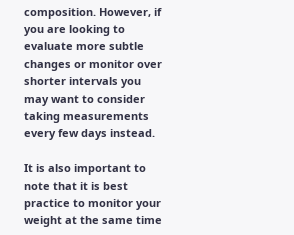composition. However, if you are looking to evaluate more subtle changes or monitor over shorter intervals you may want to consider taking measurements every few days instead.

It is also important to note that it is best practice to monitor your weight at the same time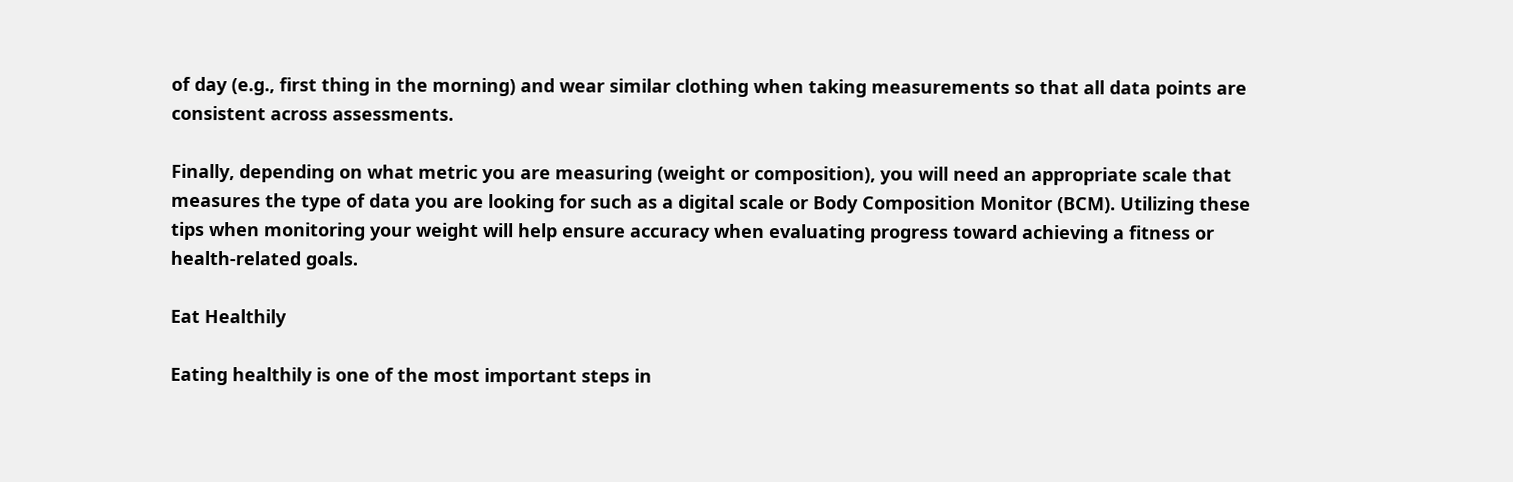of day (e.g., first thing in the morning) and wear similar clothing when taking measurements so that all data points are consistent across assessments.

Finally, depending on what metric you are measuring (weight or composition), you will need an appropriate scale that measures the type of data you are looking for such as a digital scale or Body Composition Monitor (BCM). Utilizing these tips when monitoring your weight will help ensure accuracy when evaluating progress toward achieving a fitness or health-related goals.

Eat Healthily

Eating healthily is one of the most important steps in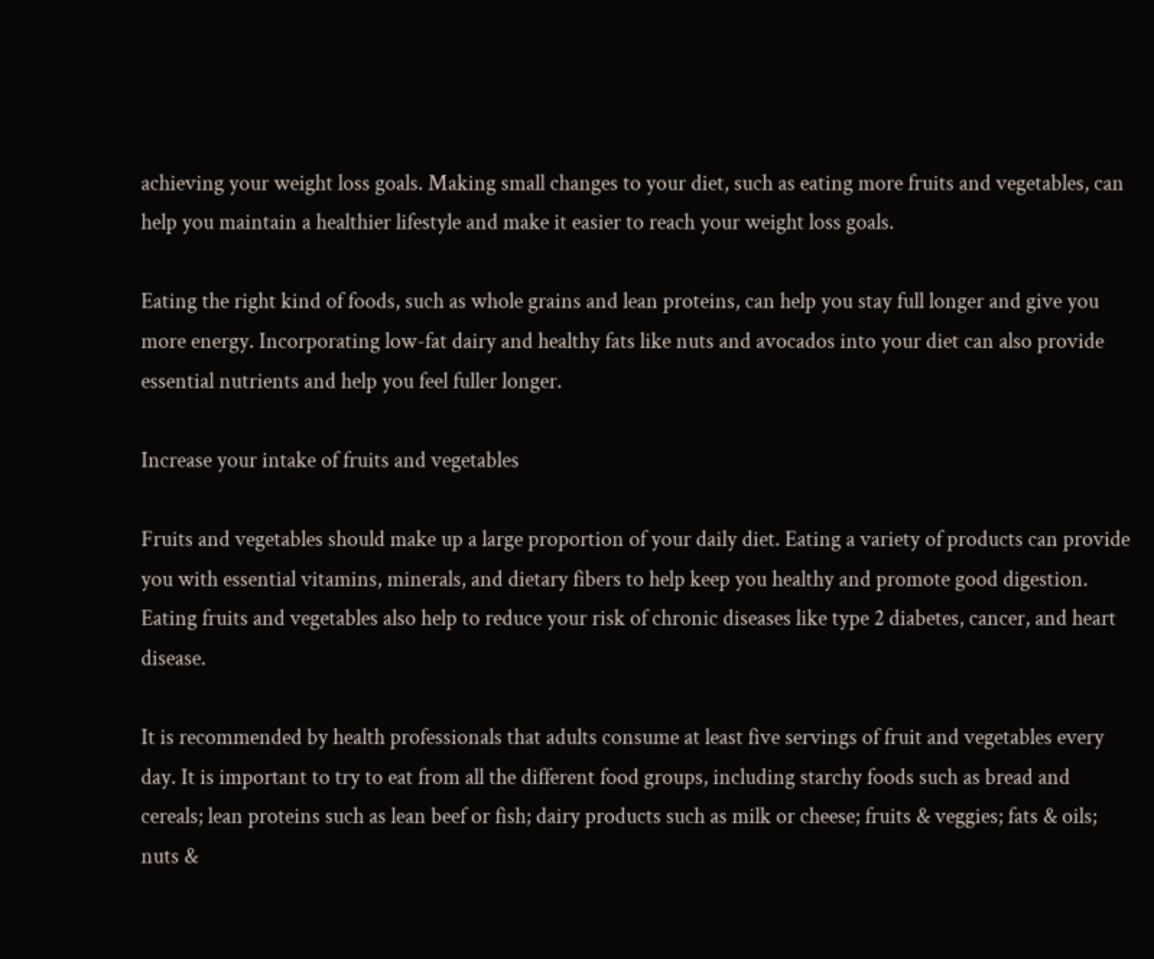achieving your weight loss goals. Making small changes to your diet, such as eating more fruits and vegetables, can help you maintain a healthier lifestyle and make it easier to reach your weight loss goals.

Eating the right kind of foods, such as whole grains and lean proteins, can help you stay full longer and give you more energy. Incorporating low-fat dairy and healthy fats like nuts and avocados into your diet can also provide essential nutrients and help you feel fuller longer.

Increase your intake of fruits and vegetables

Fruits and vegetables should make up a large proportion of your daily diet. Eating a variety of products can provide you with essential vitamins, minerals, and dietary fibers to help keep you healthy and promote good digestion. Eating fruits and vegetables also help to reduce your risk of chronic diseases like type 2 diabetes, cancer, and heart disease.

It is recommended by health professionals that adults consume at least five servings of fruit and vegetables every day. It is important to try to eat from all the different food groups, including starchy foods such as bread and cereals; lean proteins such as lean beef or fish; dairy products such as milk or cheese; fruits & veggies; fats & oils; nuts &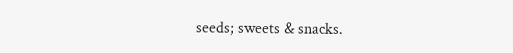seeds; sweets & snacks.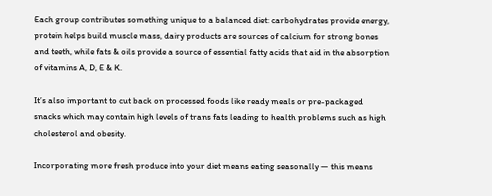Each group contributes something unique to a balanced diet: carbohydrates provide energy, protein helps build muscle mass, dairy products are sources of calcium for strong bones and teeth, while fats & oils provide a source of essential fatty acids that aid in the absorption of vitamins A, D, E & K.

It’s also important to cut back on processed foods like ready meals or pre-packaged snacks which may contain high levels of trans fats leading to health problems such as high cholesterol and obesity.

Incorporating more fresh produce into your diet means eating seasonally — this means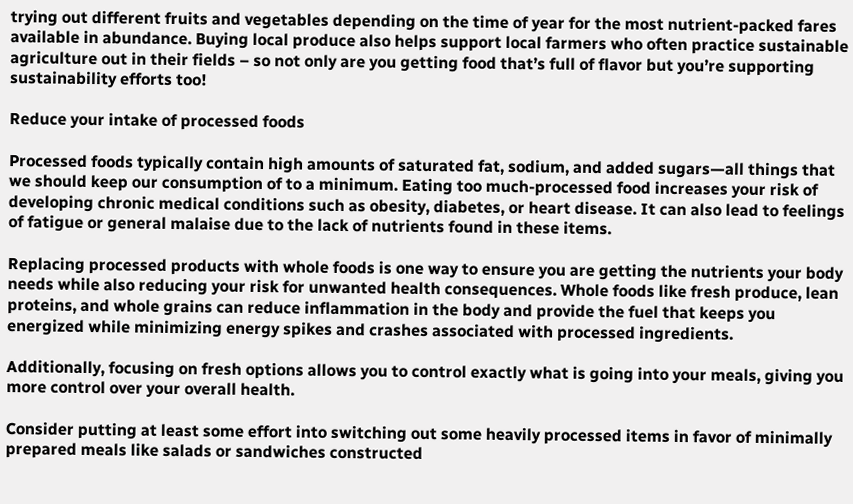trying out different fruits and vegetables depending on the time of year for the most nutrient-packed fares available in abundance. Buying local produce also helps support local farmers who often practice sustainable agriculture out in their fields – so not only are you getting food that’s full of flavor but you’re supporting sustainability efforts too!

Reduce your intake of processed foods

Processed foods typically contain high amounts of saturated fat, sodium, and added sugars—all things that we should keep our consumption of to a minimum. Eating too much-processed food increases your risk of developing chronic medical conditions such as obesity, diabetes, or heart disease. It can also lead to feelings of fatigue or general malaise due to the lack of nutrients found in these items.

Replacing processed products with whole foods is one way to ensure you are getting the nutrients your body needs while also reducing your risk for unwanted health consequences. Whole foods like fresh produce, lean proteins, and whole grains can reduce inflammation in the body and provide the fuel that keeps you energized while minimizing energy spikes and crashes associated with processed ingredients.

Additionally, focusing on fresh options allows you to control exactly what is going into your meals, giving you more control over your overall health.

Consider putting at least some effort into switching out some heavily processed items in favor of minimally prepared meals like salads or sandwiches constructed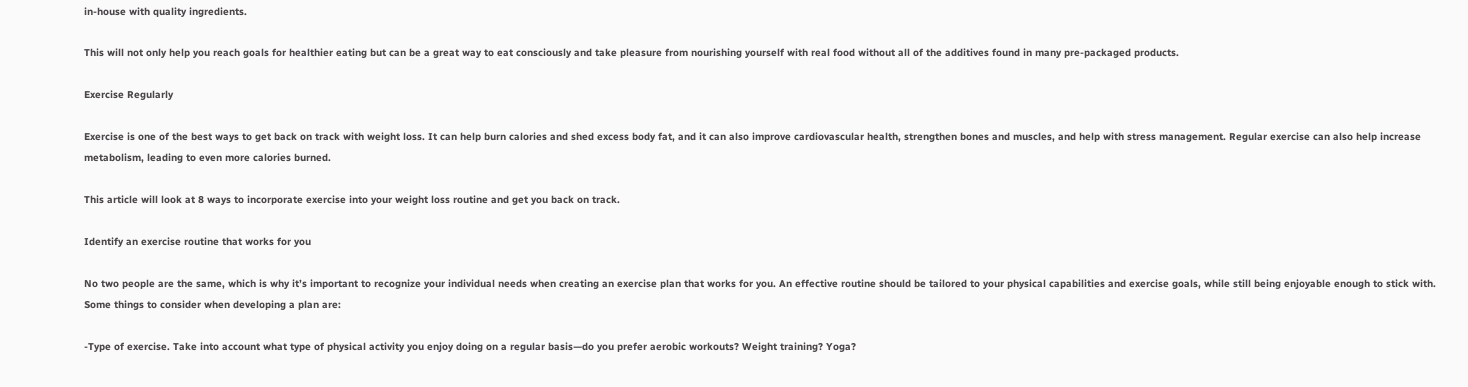in-house with quality ingredients.

This will not only help you reach goals for healthier eating but can be a great way to eat consciously and take pleasure from nourishing yourself with real food without all of the additives found in many pre-packaged products.

Exercise Regularly

Exercise is one of the best ways to get back on track with weight loss. It can help burn calories and shed excess body fat, and it can also improve cardiovascular health, strengthen bones and muscles, and help with stress management. Regular exercise can also help increase metabolism, leading to even more calories burned.

This article will look at 8 ways to incorporate exercise into your weight loss routine and get you back on track.

Identify an exercise routine that works for you

No two people are the same, which is why it’s important to recognize your individual needs when creating an exercise plan that works for you. An effective routine should be tailored to your physical capabilities and exercise goals, while still being enjoyable enough to stick with. Some things to consider when developing a plan are:

-Type of exercise. Take into account what type of physical activity you enjoy doing on a regular basis—do you prefer aerobic workouts? Weight training? Yoga?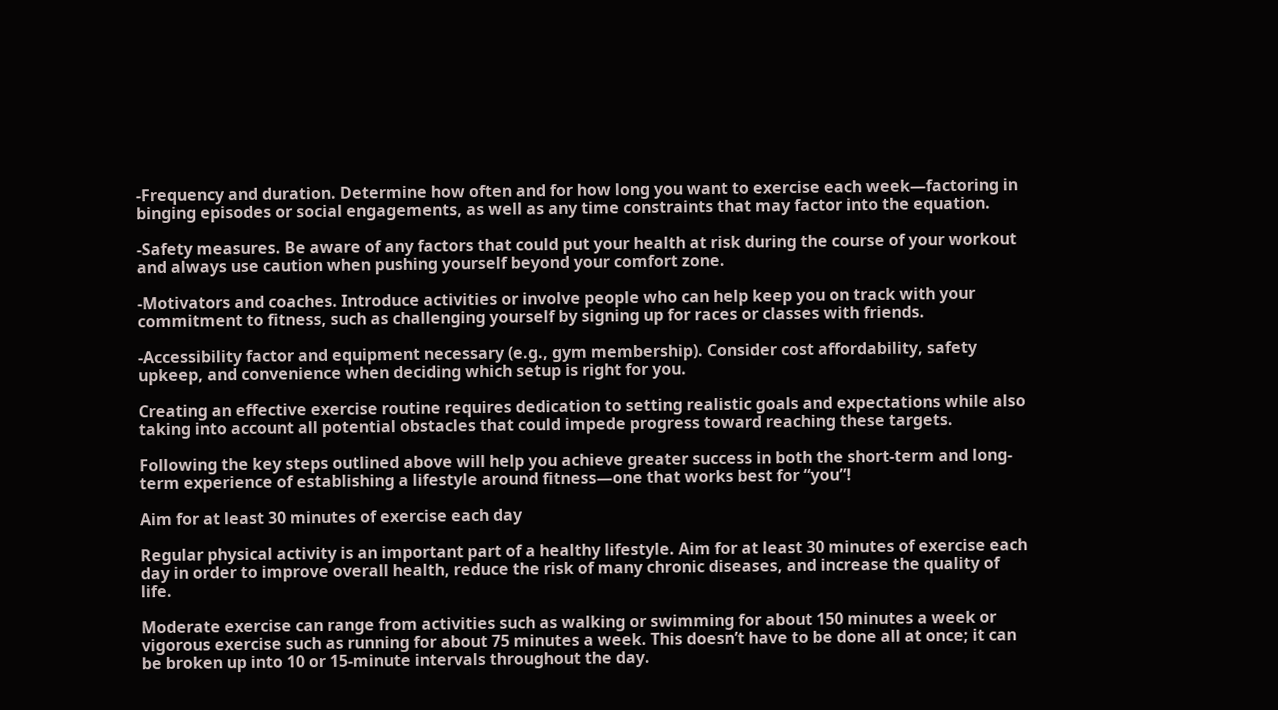-Frequency and duration. Determine how often and for how long you want to exercise each week—factoring in binging episodes or social engagements, as well as any time constraints that may factor into the equation.

-Safety measures. Be aware of any factors that could put your health at risk during the course of your workout and always use caution when pushing yourself beyond your comfort zone.

-Motivators and coaches. Introduce activities or involve people who can help keep you on track with your commitment to fitness, such as challenging yourself by signing up for races or classes with friends.

-Accessibility factor and equipment necessary (e.g., gym membership). Consider cost affordability, safety upkeep, and convenience when deciding which setup is right for you.

Creating an effective exercise routine requires dedication to setting realistic goals and expectations while also taking into account all potential obstacles that could impede progress toward reaching these targets.

Following the key steps outlined above will help you achieve greater success in both the short-term and long-term experience of establishing a lifestyle around fitness—one that works best for “you”!

Aim for at least 30 minutes of exercise each day

Regular physical activity is an important part of a healthy lifestyle. Aim for at least 30 minutes of exercise each day in order to improve overall health, reduce the risk of many chronic diseases, and increase the quality of life.

Moderate exercise can range from activities such as walking or swimming for about 150 minutes a week or vigorous exercise such as running for about 75 minutes a week. This doesn’t have to be done all at once; it can be broken up into 10 or 15-minute intervals throughout the day.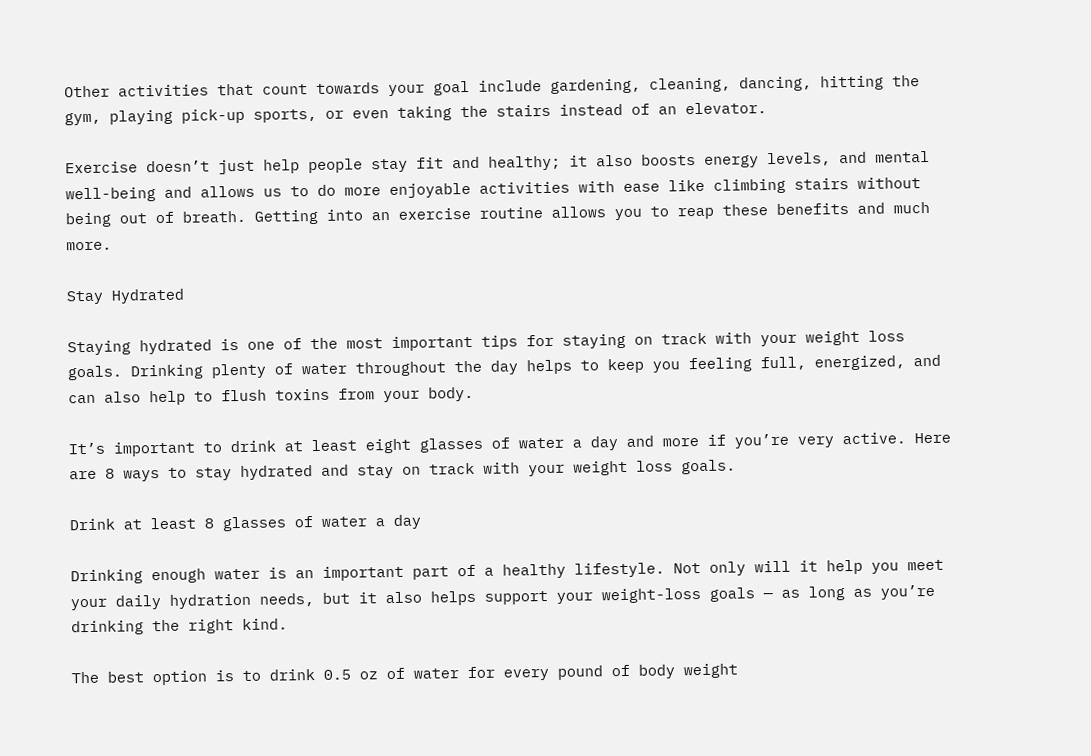Other activities that count towards your goal include gardening, cleaning, dancing, hitting the gym, playing pick-up sports, or even taking the stairs instead of an elevator.

Exercise doesn’t just help people stay fit and healthy; it also boosts energy levels, and mental well-being and allows us to do more enjoyable activities with ease like climbing stairs without being out of breath. Getting into an exercise routine allows you to reap these benefits and much more.

Stay Hydrated

Staying hydrated is one of the most important tips for staying on track with your weight loss goals. Drinking plenty of water throughout the day helps to keep you feeling full, energized, and can also help to flush toxins from your body.

It’s important to drink at least eight glasses of water a day and more if you’re very active. Here are 8 ways to stay hydrated and stay on track with your weight loss goals.

Drink at least 8 glasses of water a day

Drinking enough water is an important part of a healthy lifestyle. Not only will it help you meet your daily hydration needs, but it also helps support your weight-loss goals — as long as you’re drinking the right kind.

The best option is to drink 0.5 oz of water for every pound of body weight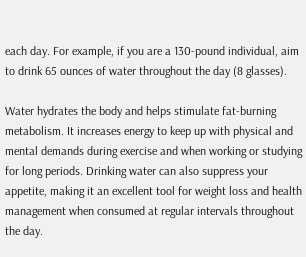each day. For example, if you are a 130-pound individual, aim to drink 65 ounces of water throughout the day (8 glasses).

Water hydrates the body and helps stimulate fat-burning metabolism. It increases energy to keep up with physical and mental demands during exercise and when working or studying for long periods. Drinking water can also suppress your appetite, making it an excellent tool for weight loss and health management when consumed at regular intervals throughout the day.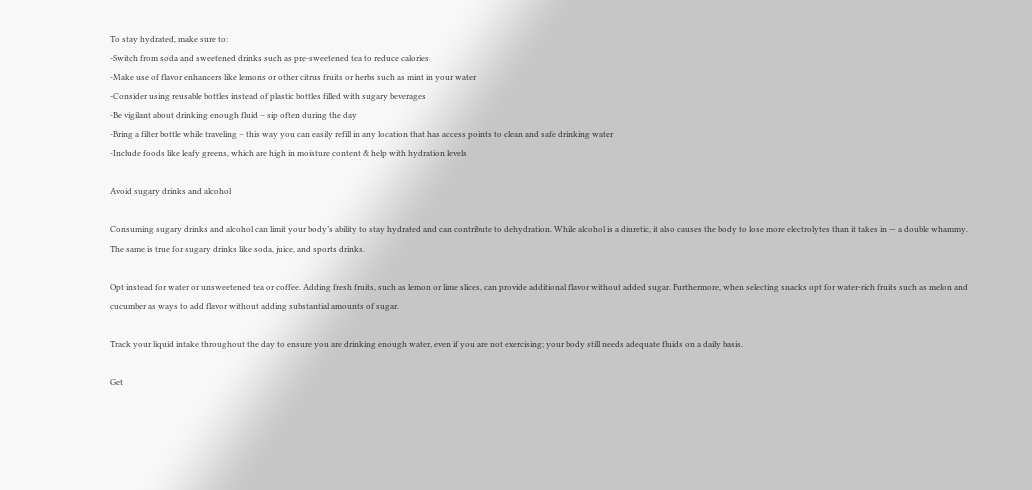To stay hydrated, make sure to:
-Switch from soda and sweetened drinks such as pre-sweetened tea to reduce calories
-Make use of flavor enhancers like lemons or other citrus fruits or herbs such as mint in your water
-Consider using reusable bottles instead of plastic bottles filled with sugary beverages
-Be vigilant about drinking enough fluid – sip often during the day
-Bring a filter bottle while traveling – this way you can easily refill in any location that has access points to clean and safe drinking water
-Include foods like leafy greens, which are high in moisture content & help with hydration levels

Avoid sugary drinks and alcohol

Consuming sugary drinks and alcohol can limit your body’s ability to stay hydrated and can contribute to dehydration. While alcohol is a diuretic, it also causes the body to lose more electrolytes than it takes in — a double whammy. The same is true for sugary drinks like soda, juice, and sports drinks.

Opt instead for water or unsweetened tea or coffee. Adding fresh fruits, such as lemon or lime slices, can provide additional flavor without added sugar. Furthermore, when selecting snacks opt for water-rich fruits such as melon and cucumber as ways to add flavor without adding substantial amounts of sugar.

Track your liquid intake throughout the day to ensure you are drinking enough water, even if you are not exercising; your body still needs adequate fluids on a daily basis.

Get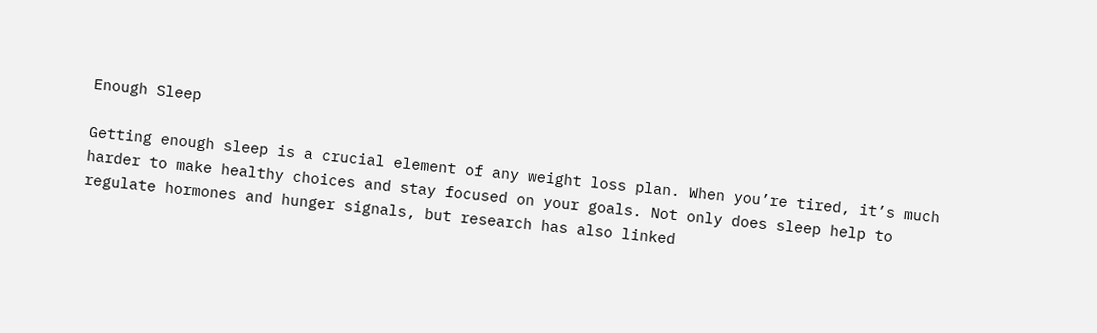Enough Sleep

Getting enough sleep is a crucial element of any weight loss plan. When you’re tired, it’s much harder to make healthy choices and stay focused on your goals. Not only does sleep help to regulate hormones and hunger signals, but research has also linked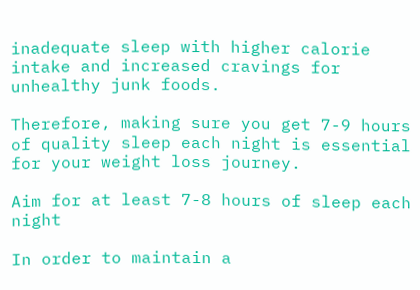inadequate sleep with higher calorie intake and increased cravings for unhealthy junk foods.

Therefore, making sure you get 7-9 hours of quality sleep each night is essential for your weight loss journey.

Aim for at least 7-8 hours of sleep each night

In order to maintain a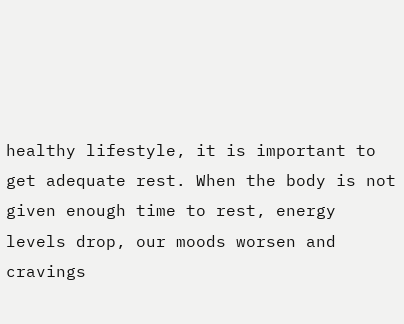healthy lifestyle, it is important to get adequate rest. When the body is not given enough time to rest, energy levels drop, our moods worsen and cravings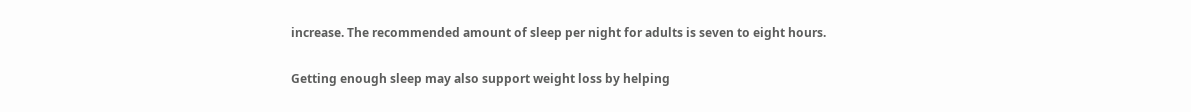increase. The recommended amount of sleep per night for adults is seven to eight hours.

Getting enough sleep may also support weight loss by helping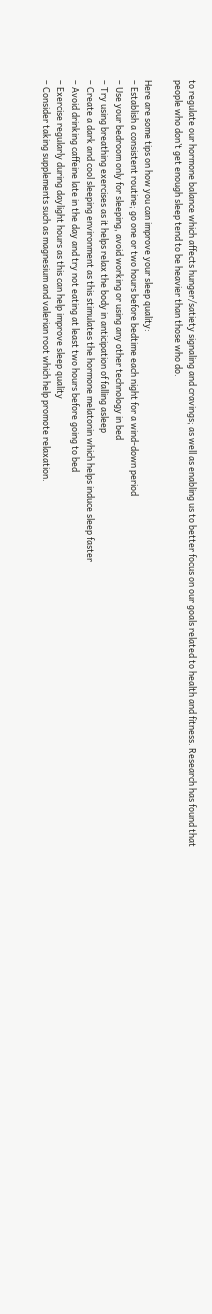to regulate our hormone balance which affects hunger/satiety signaling and cravings; as well as enabling us to better focus on our goals related to health and fitness. Research has found that people who don’t get enough sleep tend to be heavier than those who do.

Here are some tips on how you can improve your sleep quality:
– Establish a consistent routine; go one or two hours before bedtime each night for a wind-down period
– Use your bedroom only for sleeping, avoid working or using any other technology in bed
– Try using breathing exercises as it helps relax the body in anticipation of falling asleep
– Create a dark and cool sleeping environment as this stimulates the hormone melatonin which helps induce sleep faster
– Avoid drinking caffeine late in the day and try not eating at least two hours before going to bed
– Exercise regularly during daylight hours as this can help improve sleep quality
– Consider taking supplements such as magnesium and valerian root which help promote relaxation.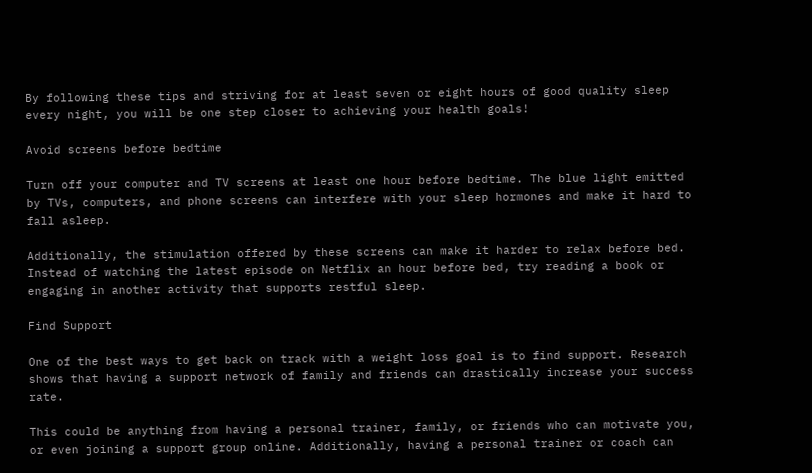By following these tips and striving for at least seven or eight hours of good quality sleep every night, you will be one step closer to achieving your health goals!

Avoid screens before bedtime

Turn off your computer and TV screens at least one hour before bedtime. The blue light emitted by TVs, computers, and phone screens can interfere with your sleep hormones and make it hard to fall asleep.

Additionally, the stimulation offered by these screens can make it harder to relax before bed. Instead of watching the latest episode on Netflix an hour before bed, try reading a book or engaging in another activity that supports restful sleep.

Find Support

One of the best ways to get back on track with a weight loss goal is to find support. Research shows that having a support network of family and friends can drastically increase your success rate.

This could be anything from having a personal trainer, family, or friends who can motivate you, or even joining a support group online. Additionally, having a personal trainer or coach can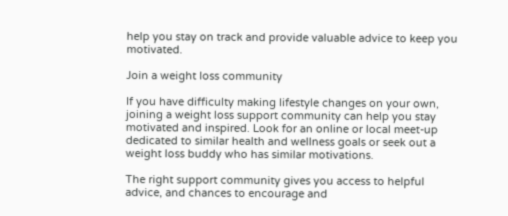help you stay on track and provide valuable advice to keep you motivated.

Join a weight loss community

If you have difficulty making lifestyle changes on your own, joining a weight loss support community can help you stay motivated and inspired. Look for an online or local meet-up dedicated to similar health and wellness goals or seek out a weight loss buddy who has similar motivations.

The right support community gives you access to helpful advice, and chances to encourage and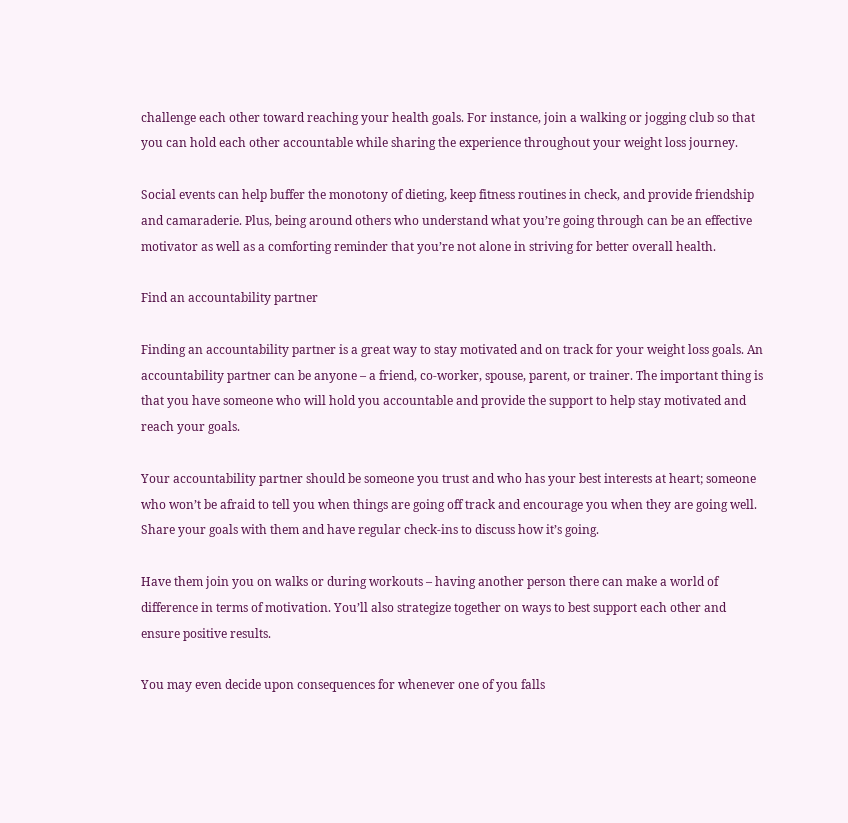challenge each other toward reaching your health goals. For instance, join a walking or jogging club so that you can hold each other accountable while sharing the experience throughout your weight loss journey.

Social events can help buffer the monotony of dieting, keep fitness routines in check, and provide friendship and camaraderie. Plus, being around others who understand what you’re going through can be an effective motivator as well as a comforting reminder that you’re not alone in striving for better overall health.

Find an accountability partner

Finding an accountability partner is a great way to stay motivated and on track for your weight loss goals. An accountability partner can be anyone – a friend, co-worker, spouse, parent, or trainer. The important thing is that you have someone who will hold you accountable and provide the support to help stay motivated and reach your goals.

Your accountability partner should be someone you trust and who has your best interests at heart; someone who won’t be afraid to tell you when things are going off track and encourage you when they are going well. Share your goals with them and have regular check-ins to discuss how it’s going.

Have them join you on walks or during workouts – having another person there can make a world of difference in terms of motivation. You’ll also strategize together on ways to best support each other and ensure positive results.

You may even decide upon consequences for whenever one of you falls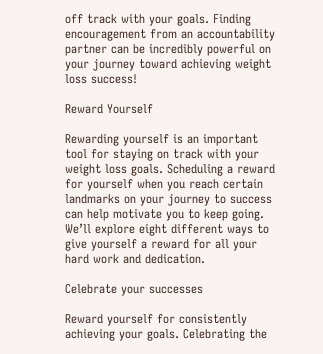off track with your goals. Finding encouragement from an accountability partner can be incredibly powerful on your journey toward achieving weight loss success!

Reward Yourself

Rewarding yourself is an important tool for staying on track with your weight loss goals. Scheduling a reward for yourself when you reach certain landmarks on your journey to success can help motivate you to keep going. We’ll explore eight different ways to give yourself a reward for all your hard work and dedication.

Celebrate your successes

Reward yourself for consistently achieving your goals. Celebrating the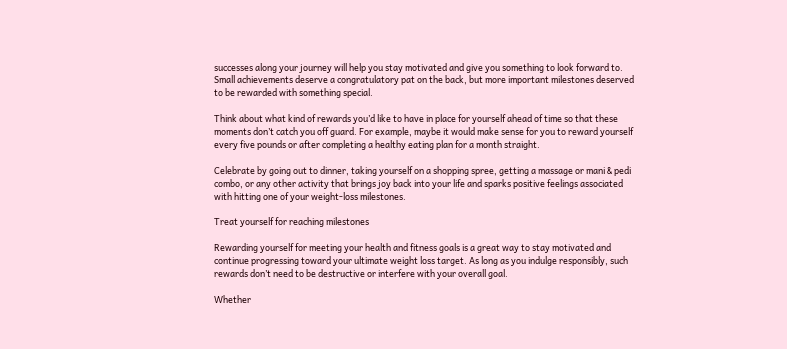successes along your journey will help you stay motivated and give you something to look forward to. Small achievements deserve a congratulatory pat on the back, but more important milestones deserved to be rewarded with something special.

Think about what kind of rewards you’d like to have in place for yourself ahead of time so that these moments don’t catch you off guard. For example, maybe it would make sense for you to reward yourself every five pounds or after completing a healthy eating plan for a month straight.

Celebrate by going out to dinner, taking yourself on a shopping spree, getting a massage or mani & pedi combo, or any other activity that brings joy back into your life and sparks positive feelings associated with hitting one of your weight-loss milestones.

Treat yourself for reaching milestones

Rewarding yourself for meeting your health and fitness goals is a great way to stay motivated and continue progressing toward your ultimate weight loss target. As long as you indulge responsibly, such rewards don’t need to be destructive or interfere with your overall goal.

Whether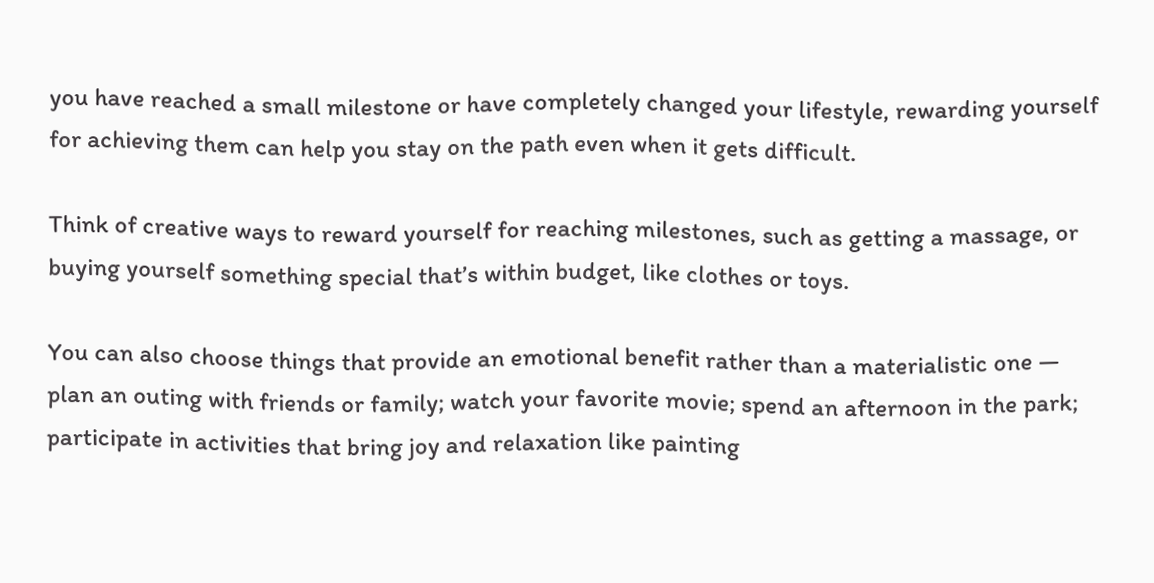you have reached a small milestone or have completely changed your lifestyle, rewarding yourself for achieving them can help you stay on the path even when it gets difficult.

Think of creative ways to reward yourself for reaching milestones, such as getting a massage, or buying yourself something special that’s within budget, like clothes or toys.

You can also choose things that provide an emotional benefit rather than a materialistic one — plan an outing with friends or family; watch your favorite movie; spend an afternoon in the park; participate in activities that bring joy and relaxation like painting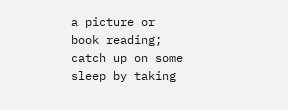a picture or book reading; catch up on some sleep by taking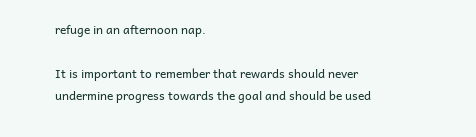refuge in an afternoon nap.

It is important to remember that rewards should never undermine progress towards the goal and should be used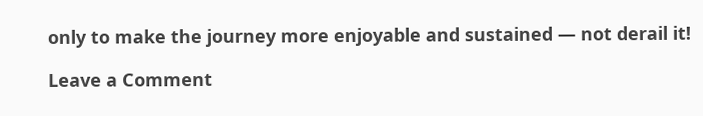only to make the journey more enjoyable and sustained — not derail it!

Leave a Comment